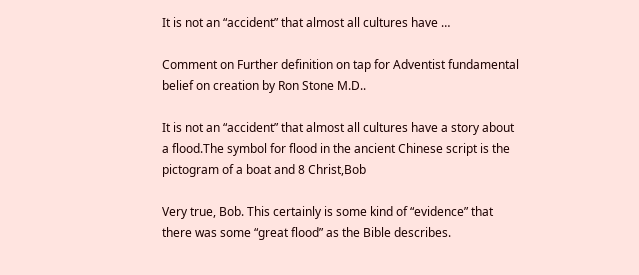It is not an “accident” that almost all cultures have …

Comment on Further definition on tap for Adventist fundamental belief on creation by Ron Stone M.D..

It is not an “accident” that almost all cultures have a story about a flood.The symbol for flood in the ancient Chinese script is the pictogram of a boat and 8 Christ,Bob

Very true, Bob. This certainly is some kind of “evidence” that there was some “great flood” as the Bible describes.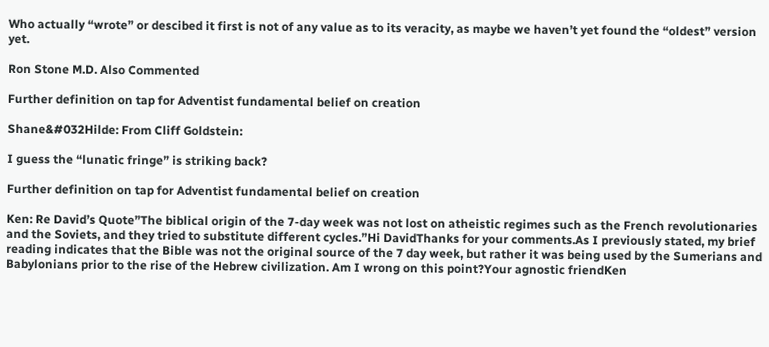Who actually “wrote” or descibed it first is not of any value as to its veracity, as maybe we haven’t yet found the “oldest” version yet.

Ron Stone M.D. Also Commented

Further definition on tap for Adventist fundamental belief on creation

Shane&#032Hilde: From Cliff Goldstein:

I guess the “lunatic fringe” is striking back?

Further definition on tap for Adventist fundamental belief on creation

Ken: Re David’s Quote”The biblical origin of the 7-day week was not lost on atheistic regimes such as the French revolutionaries and the Soviets, and they tried to substitute different cycles.”Hi DavidThanks for your comments.As I previously stated, my brief reading indicates that the Bible was not the original source of the 7 day week, but rather it was being used by the Sumerians and Babylonians prior to the rise of the Hebrew civilization. Am I wrong on this point?Your agnostic friendKen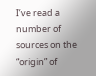I’ve read a number of sources on the “origin” of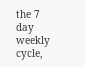the 7 day weekly cycle,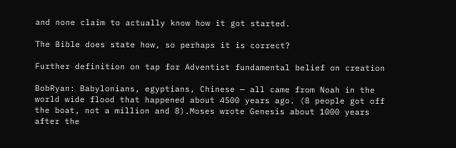and none claim to actually know how it got started.

The Bible does state how, so perhaps it is correct?

Further definition on tap for Adventist fundamental belief on creation

BobRyan: Babylonians, egyptians, Chinese — all came from Noah in the world wide flood that happened about 4500 years ago. (8 people got off the boat, not a million and 8).Moses wrote Genesis about 1000 years after the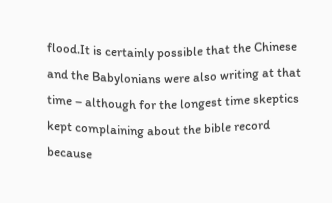flood.It is certainly possible that the Chinese and the Babylonians were also writing at that time – although for the longest time skeptics kept complaining about the bible record because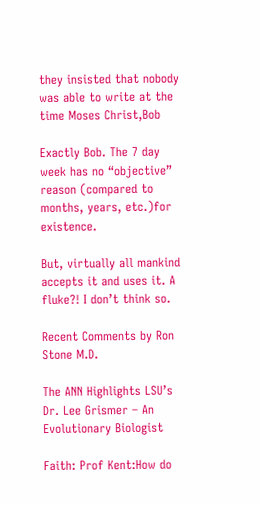they insisted that nobody was able to write at the time Moses Christ,Bob

Exactly Bob. The 7 day week has no “objective” reason (compared to months, years, etc.)for existence.

But, virtually all mankind accepts it and uses it. A fluke?! I don’t think so.

Recent Comments by Ron Stone M.D.

The ANN Highlights LSU’s Dr. Lee Grismer – An Evolutionary Biologist

Faith: Prof Kent:How do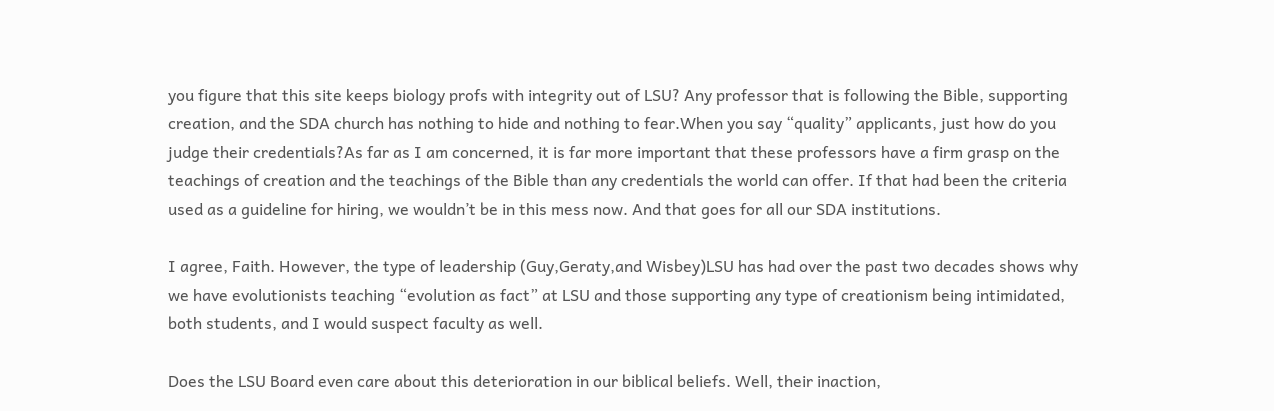you figure that this site keeps biology profs with integrity out of LSU? Any professor that is following the Bible, supporting creation, and the SDA church has nothing to hide and nothing to fear.When you say “quality” applicants, just how do you judge their credentials?As far as I am concerned, it is far more important that these professors have a firm grasp on the teachings of creation and the teachings of the Bible than any credentials the world can offer. If that had been the criteria used as a guideline for hiring, we wouldn’t be in this mess now. And that goes for all our SDA institutions.

I agree, Faith. However, the type of leadership (Guy,Geraty,and Wisbey)LSU has had over the past two decades shows why we have evolutionists teaching “evolution as fact” at LSU and those supporting any type of creationism being intimidated, both students, and I would suspect faculty as well.

Does the LSU Board even care about this deterioration in our biblical beliefs. Well, their inaction,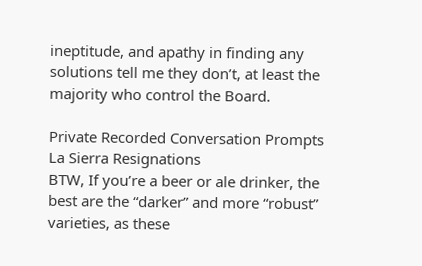ineptitude, and apathy in finding any solutions tell me they don’t, at least the majority who control the Board.

Private Recorded Conversation Prompts La Sierra Resignations
BTW, If you’re a beer or ale drinker, the best are the “darker” and more “robust” varieties, as these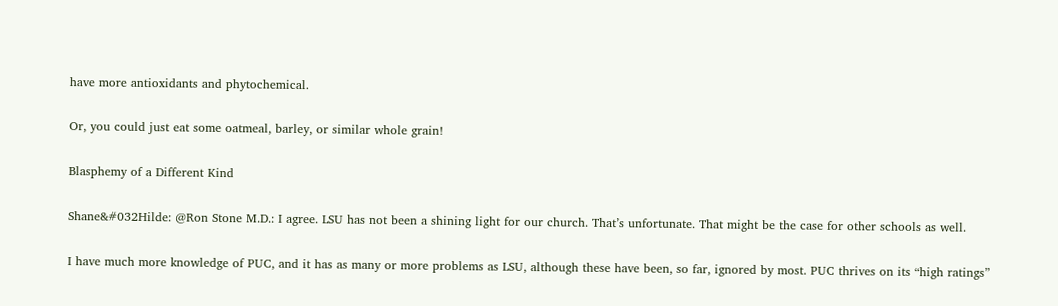have more antioxidants and phytochemical.

Or, you could just eat some oatmeal, barley, or similar whole grain!

Blasphemy of a Different Kind

Shane&#032Hilde: @Ron Stone M.D.: I agree. LSU has not been a shining light for our church. That’s unfortunate. That might be the case for other schools as well.

I have much more knowledge of PUC, and it has as many or more problems as LSU, although these have been, so far, ignored by most. PUC thrives on its “high ratings”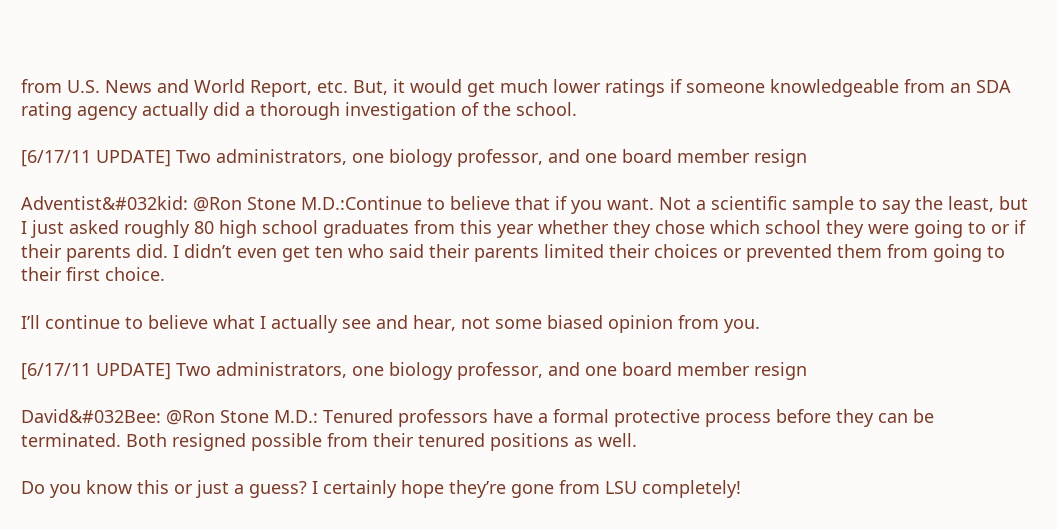from U.S. News and World Report, etc. But, it would get much lower ratings if someone knowledgeable from an SDA rating agency actually did a thorough investigation of the school.

[6/17/11 UPDATE] Two administrators, one biology professor, and one board member resign

Adventist&#032kid: @Ron Stone M.D.:Continue to believe that if you want. Not a scientific sample to say the least, but I just asked roughly 80 high school graduates from this year whether they chose which school they were going to or if their parents did. I didn’t even get ten who said their parents limited their choices or prevented them from going to their first choice.

I’ll continue to believe what I actually see and hear, not some biased opinion from you.

[6/17/11 UPDATE] Two administrators, one biology professor, and one board member resign

David&#032Bee: @Ron Stone M.D.: Tenured professors have a formal protective process before they can be terminated. Both resigned possible from their tenured positions as well.

Do you know this or just a guess? I certainly hope they’re gone from LSU completely!